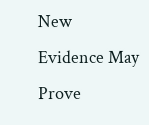New Evidence May Prove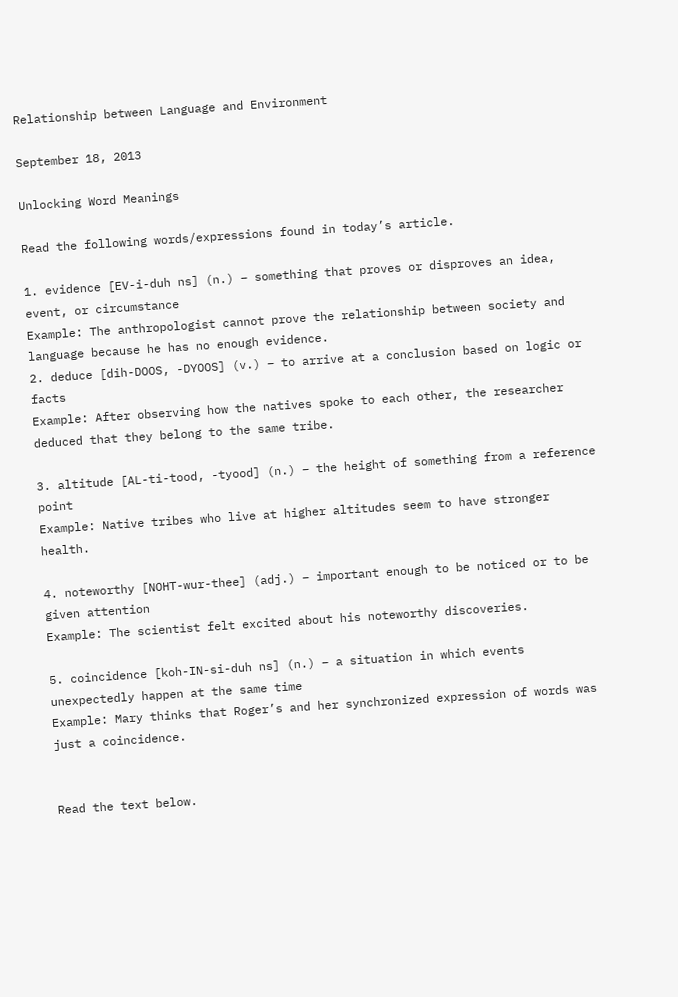Relationship between Language and Environment

September 18, 2013

Unlocking Word Meanings

Read the following words/expressions found in today’s article.

1. evidence [EV-i-duh ns] (n.) – something that proves or disproves an idea, event, or circumstance
Example: The anthropologist cannot prove the relationship between society and language because he has no enough evidence.
2. deduce [dih-DOOS, -DYOOS] (v.) – to arrive at a conclusion based on logic or facts
Example: After observing how the natives spoke to each other, the researcher deduced that they belong to the same tribe.

3. altitude [AL-ti-tood, -tyood] (n.) – the height of something from a reference point
Example: Native tribes who live at higher altitudes seem to have stronger health.

4. noteworthy [NOHT-wur-thee] (adj.) – important enough to be noticed or to be given attention
Example: The scientist felt excited about his noteworthy discoveries.

5. coincidence [koh-IN-si-duh ns] (n.) – a situation in which events unexpectedly happen at the same time
Example: Mary thinks that Roger’s and her synchronized expression of words was just a coincidence.


Read the text below.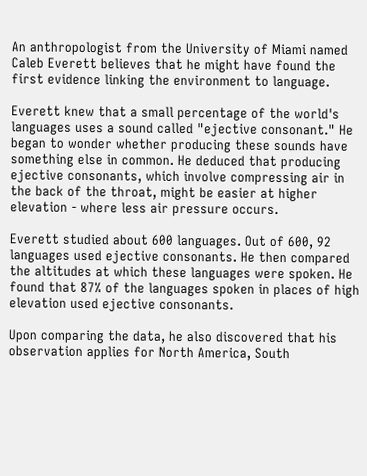An anthropologist from the University of Miami named Caleb Everett believes that he might have found the first evidence linking the environment to language.

Everett knew that a small percentage of the world's languages uses a sound called "ejective consonant." He began to wonder whether producing these sounds have something else in common. He deduced that producing ejective consonants, which involve compressing air in the back of the throat, might be easier at higher elevation - where less air pressure occurs.

Everett studied about 600 languages. Out of 600, 92 languages used ejective consonants. He then compared the altitudes at which these languages were spoken. He found that 87% of the languages spoken in places of high elevation used ejective consonants.

Upon comparing the data, he also discovered that his observation applies for North America, South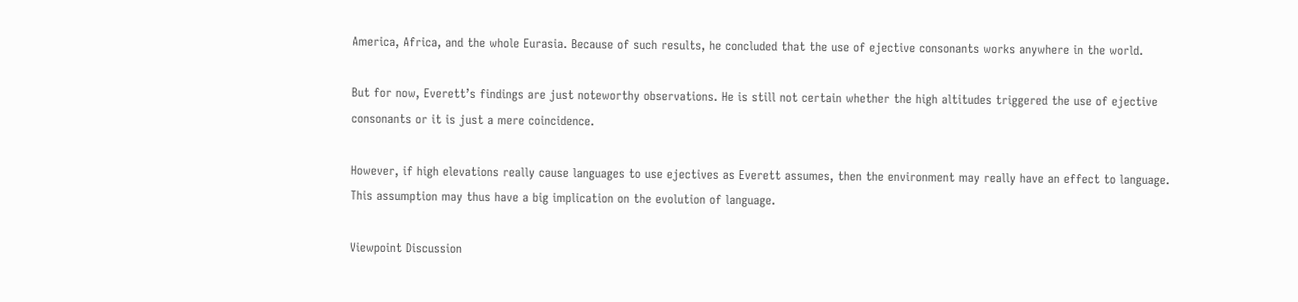America, Africa, and the whole Eurasia. Because of such results, he concluded that the use of ejective consonants works anywhere in the world.

But for now, Everett’s findings are just noteworthy observations. He is still not certain whether the high altitudes triggered the use of ejective consonants or it is just a mere coincidence.

However, if high elevations really cause languages to use ejectives as Everett assumes, then the environment may really have an effect to language. This assumption may thus have a big implication on the evolution of language.

Viewpoint Discussion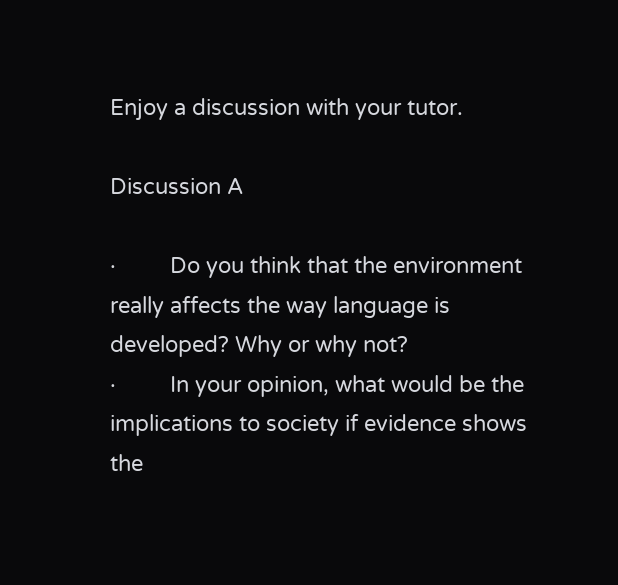Enjoy a discussion with your tutor.

Discussion A

·         Do you think that the environment really affects the way language is developed? Why or why not?
·         In your opinion, what would be the implications to society if evidence shows the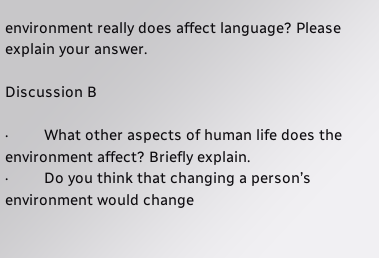environment really does affect language? Please explain your answer.

Discussion B

·         What other aspects of human life does the environment affect? Briefly explain.
·         Do you think that changing a person’s environment would change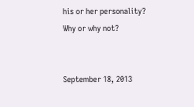his or her personality? Why or why not?


September 18, 2013